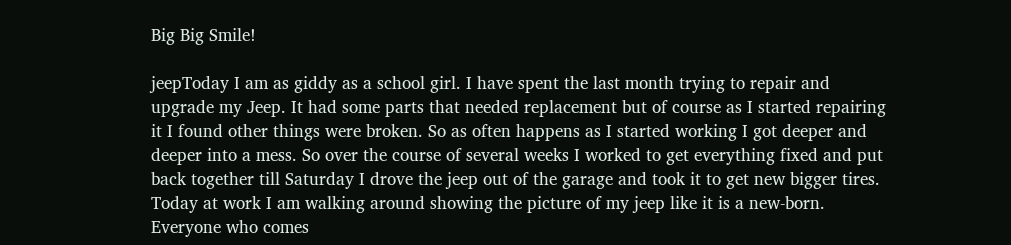Big Big Smile!

jeepToday I am as giddy as a school girl. I have spent the last month trying to repair and upgrade my Jeep. It had some parts that needed replacement but of course as I started repairing it I found other things were broken. So as often happens as I started working I got deeper and deeper into a mess. So over the course of several weeks I worked to get everything fixed and put back together till Saturday I drove the jeep out of the garage and took it to get new bigger tires. Today at work I am walking around showing the picture of my jeep like it is a new-born. Everyone who comes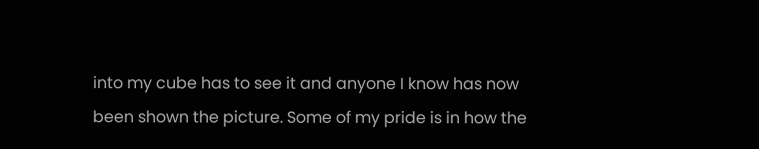into my cube has to see it and anyone I know has now been shown the picture. Some of my pride is in how the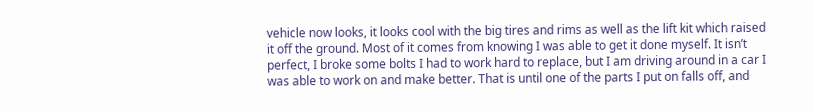vehicle now looks, it looks cool with the big tires and rims as well as the lift kit which raised it off the ground. Most of it comes from knowing I was able to get it done myself. It isn’t perfect, I broke some bolts I had to work hard to replace, but I am driving around in a car I was able to work on and make better. That is until one of the parts I put on falls off, and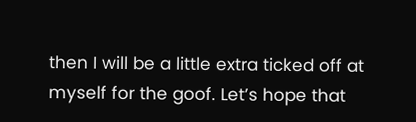then I will be a little extra ticked off at myself for the goof. Let’s hope that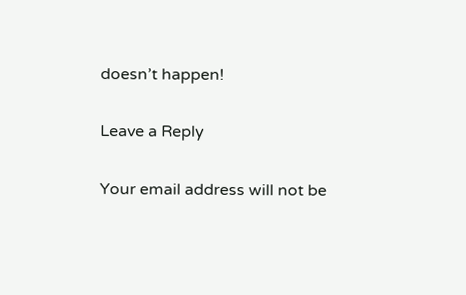doesn’t happen!

Leave a Reply

Your email address will not be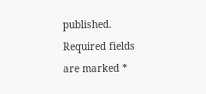published. Required fields are marked *